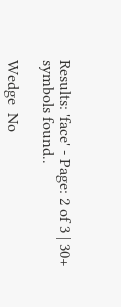Results: 'face' - Page: 2 of 3 | 30+ symbols found..

Wedge  No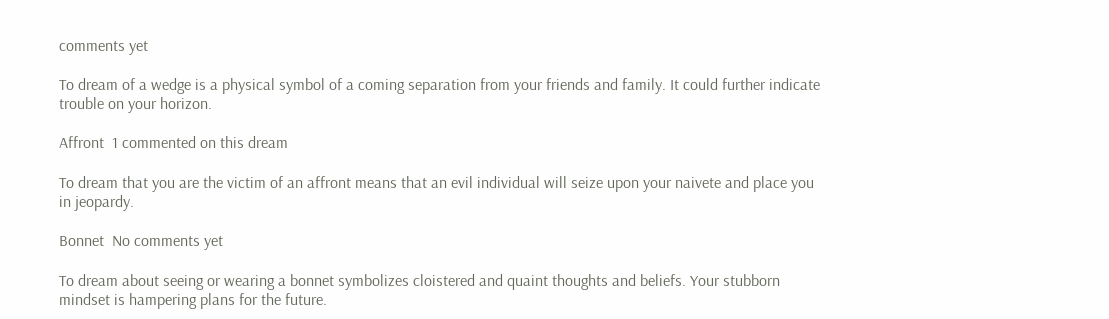comments yet

To dream of a wedge is a physical symbol of a coming separation from your friends and family. It could further indicate trouble on your horizon.

Affront  1 commented on this dream

To dream that you are the victim of an affront means that an evil individual will seize upon your naivete and place you in jeopardy.

Bonnet  No comments yet

To dream about seeing or wearing a bonnet symbolizes cloistered and quaint thoughts and beliefs. Your stubborn mindset is hampering plans for the future.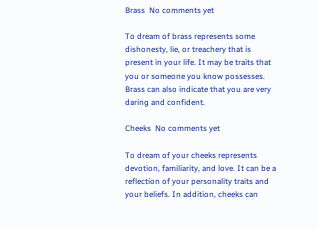Brass  No comments yet

To dream of brass represents some dishonesty, lie, or treachery that is present in your life. It may be traits that you or someone you know possesses. Brass can also indicate that you are very daring and confident.

Cheeks  No comments yet

To dream of your cheeks represents devotion, familiarity, and love. It can be a reflection of your personality traits and your beliefs. In addition, cheeks can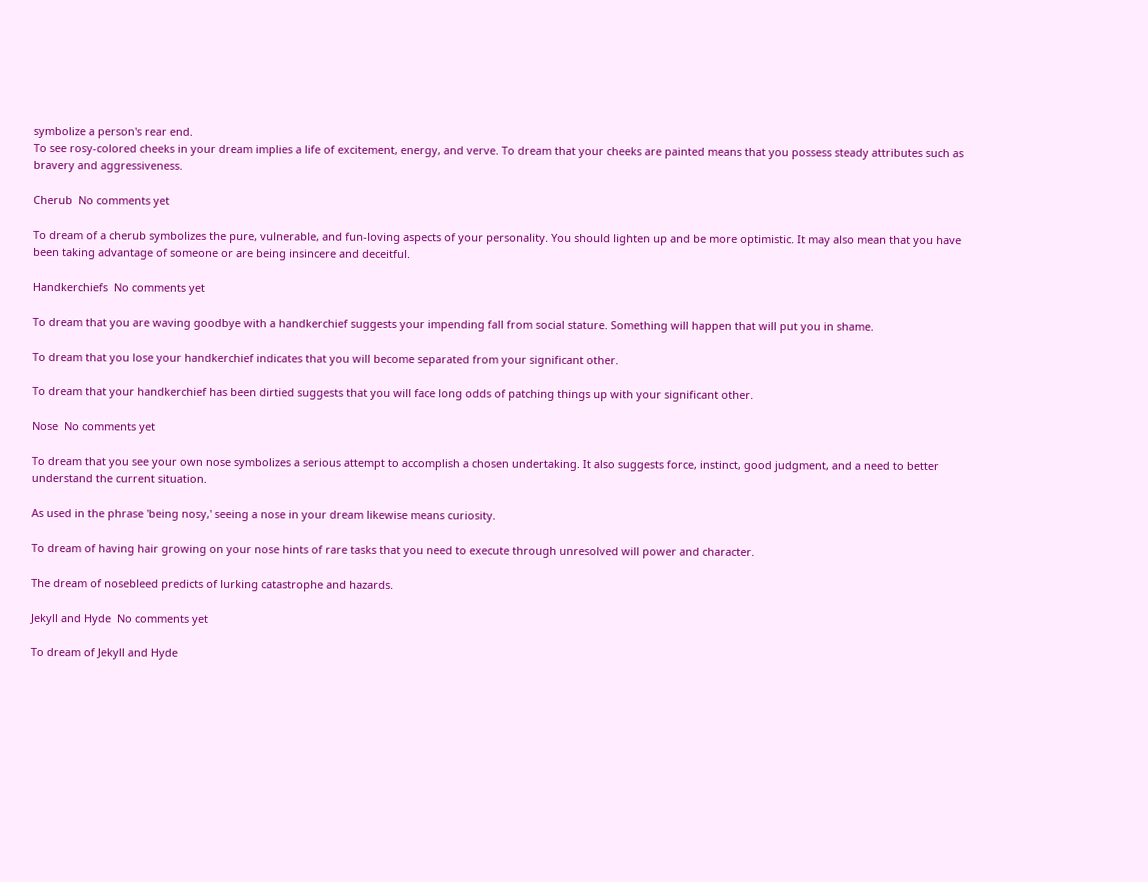symbolize a person's rear end.
To see rosy-colored cheeks in your dream implies a life of excitement, energy, and verve. To dream that your cheeks are painted means that you possess steady attributes such as bravery and aggressiveness.

Cherub  No comments yet

To dream of a cherub symbolizes the pure, vulnerable, and fun-loving aspects of your personality. You should lighten up and be more optimistic. It may also mean that you have been taking advantage of someone or are being insincere and deceitful.

Handkerchiefs  No comments yet

To dream that you are waving goodbye with a handkerchief suggests your impending fall from social stature. Something will happen that will put you in shame.

To dream that you lose your handkerchief indicates that you will become separated from your significant other.

To dream that your handkerchief has been dirtied suggests that you will face long odds of patching things up with your significant other.

Nose  No comments yet

To dream that you see your own nose symbolizes a serious attempt to accomplish a chosen undertaking. It also suggests force, instinct, good judgment, and a need to better understand the current situation.

As used in the phrase 'being nosy,' seeing a nose in your dream likewise means curiosity.

To dream of having hair growing on your nose hints of rare tasks that you need to execute through unresolved will power and character.

The dream of nosebleed predicts of lurking catastrophe and hazards.

Jekyll and Hyde  No comments yet

To dream of Jekyll and Hyde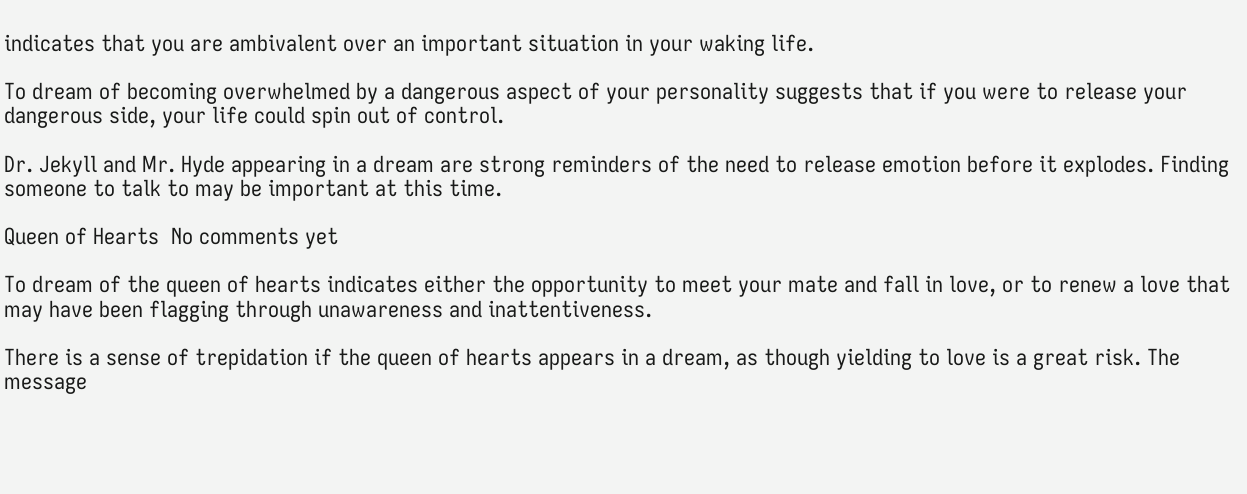indicates that you are ambivalent over an important situation in your waking life.

To dream of becoming overwhelmed by a dangerous aspect of your personality suggests that if you were to release your dangerous side, your life could spin out of control.

Dr. Jekyll and Mr. Hyde appearing in a dream are strong reminders of the need to release emotion before it explodes. Finding someone to talk to may be important at this time.

Queen of Hearts  No comments yet

To dream of the queen of hearts indicates either the opportunity to meet your mate and fall in love, or to renew a love that may have been flagging through unawareness and inattentiveness.

There is a sense of trepidation if the queen of hearts appears in a dream, as though yielding to love is a great risk. The message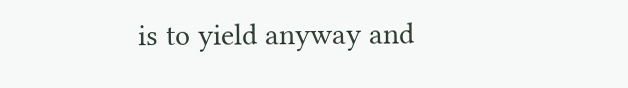is to yield anyway and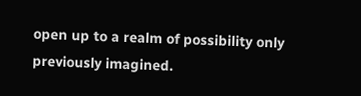open up to a realm of possibility only previously imagined.